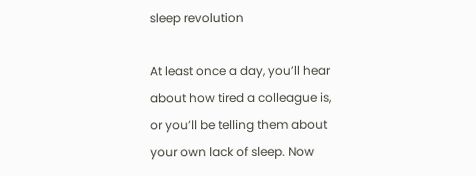sleep revolution

At least once a day, you’ll hear about how tired a colleague is, or you’ll be telling them about your own lack of sleep. Now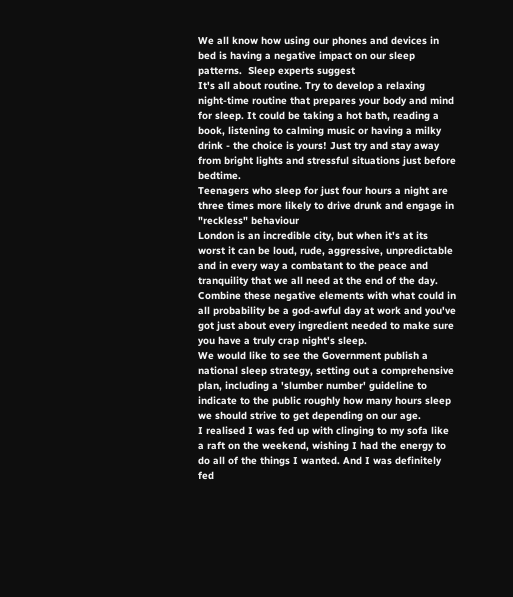We all know how using our phones and devices in bed is having a negative impact on our sleep patterns.  Sleep experts suggest
It's all about routine. Try to develop a relaxing night-time routine that prepares your body and mind for sleep. It could be taking a hot bath, reading a book, listening to calming music or having a milky drink - the choice is yours! Just try and stay away from bright lights and stressful situations just before bedtime.
Teenagers who sleep for just four hours a night are three times more likely to drive drunk and engage in "reckless" behaviour
London is an incredible city, but when it's at its worst it can be loud, rude, aggressive, unpredictable and in every way a combatant to the peace and tranquility that we all need at the end of the day. Combine these negative elements with what could in all probability be a god-awful day at work and you've got just about every ingredient needed to make sure you have a truly crap night's sleep.
We would like to see the Government publish a national sleep strategy, setting out a comprehensive plan, including a 'slumber number' guideline to indicate to the public roughly how many hours sleep we should strive to get depending on our age.
I realised I was fed up with clinging to my sofa like a raft on the weekend, wishing I had the energy to do all of the things I wanted. And I was definitely fed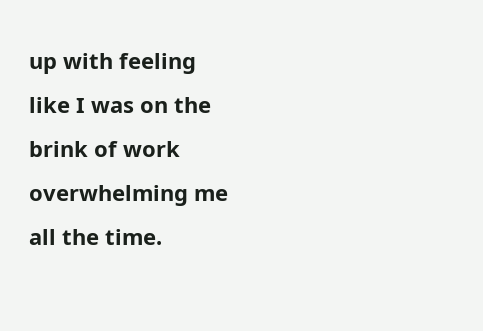up with feeling like I was on the brink of work overwhelming me all the time.